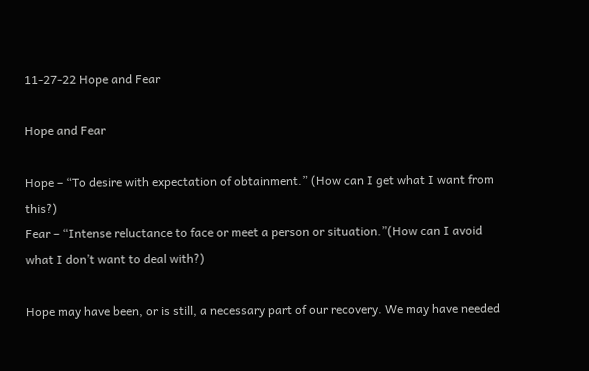11-27-22 Hope and Fear

Hope and Fear

Hope – “To desire with expectation of obtainment.” (How can I get what I want from this?)
Fear – “Intense reluctance to face or meet a person or situation.”(How can I avoid what I don’t want to deal with?)

Hope may have been, or is still, a necessary part of our recovery. We may have needed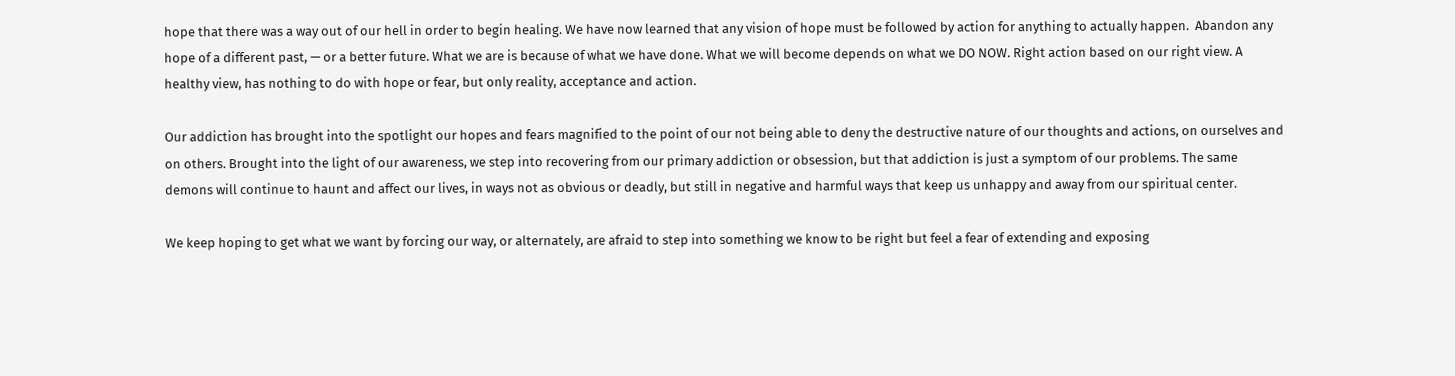hope that there was a way out of our hell in order to begin healing. We have now learned that any vision of hope must be followed by action for anything to actually happen.  Abandon any hope of a different past, — or a better future. What we are is because of what we have done. What we will become depends on what we DO NOW. Right action based on our right view. A healthy view, has nothing to do with hope or fear, but only reality, acceptance and action.

Our addiction has brought into the spotlight our hopes and fears magnified to the point of our not being able to deny the destructive nature of our thoughts and actions, on ourselves and on others. Brought into the light of our awareness, we step into recovering from our primary addiction or obsession, but that addiction is just a symptom of our problems. The same demons will continue to haunt and affect our lives, in ways not as obvious or deadly, but still in negative and harmful ways that keep us unhappy and away from our spiritual center.

We keep hoping to get what we want by forcing our way, or alternately, are afraid to step into something we know to be right but feel a fear of extending and exposing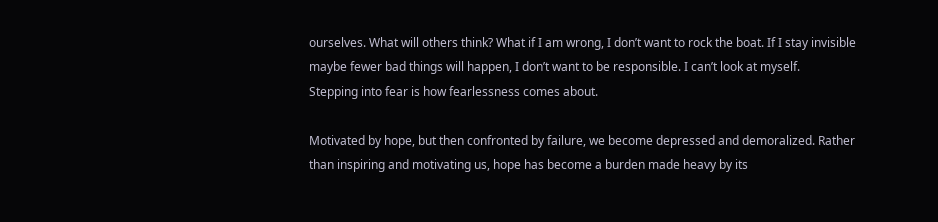ourselves. What will others think? What if I am wrong, I don’t want to rock the boat. If I stay invisible maybe fewer bad things will happen, I don’t want to be responsible. I can’t look at myself.
Stepping into fear is how fearlessness comes about.

Motivated by hope, but then confronted by failure, we become depressed and demoralized. Rather than inspiring and motivating us, hope has become a burden made heavy by its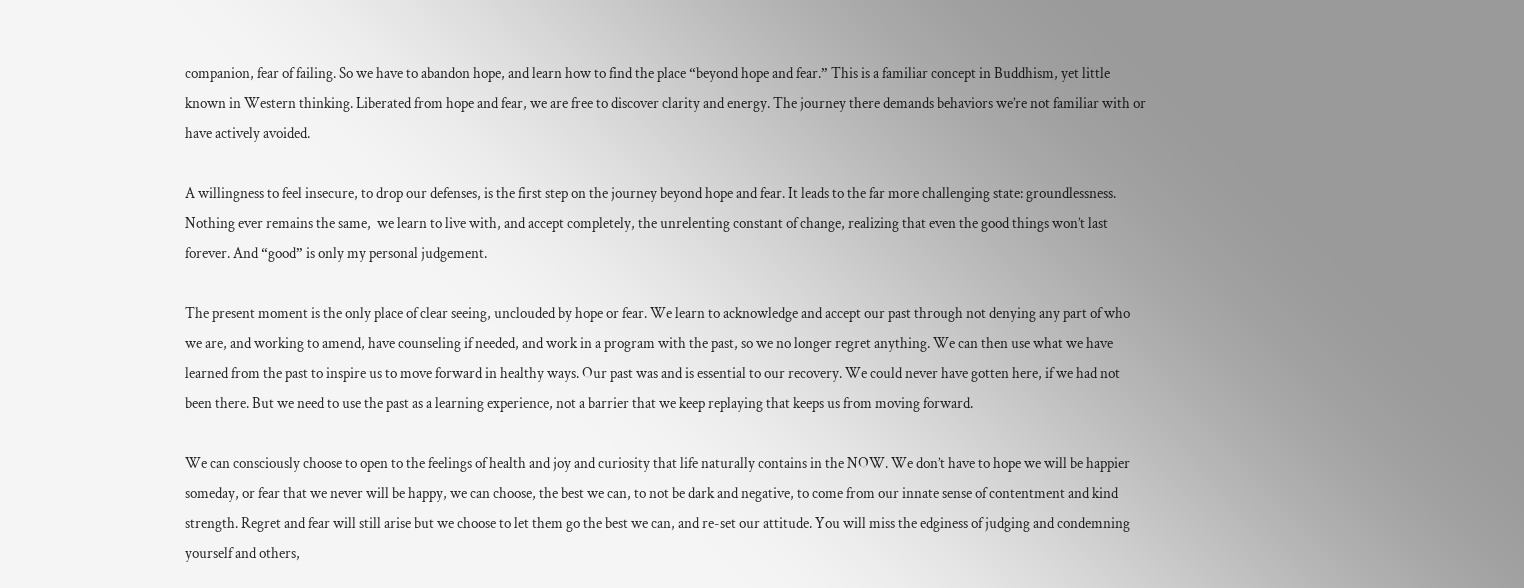companion, fear of failing. So we have to abandon hope, and learn how to find the place “beyond hope and fear.” This is a familiar concept in Buddhism, yet little known in Western thinking. Liberated from hope and fear, we are free to discover clarity and energy. The journey there demands behaviors we’re not familiar with or have actively avoided.

A willingness to feel insecure, to drop our defenses, is the first step on the journey beyond hope and fear. It leads to the far more challenging state: groundlessness. Nothing ever remains the same,  we learn to live with, and accept completely, the unrelenting constant of change, realizing that even the good things won’t last forever. And “good” is only my personal judgement.

The present moment is the only place of clear seeing, unclouded by hope or fear. We learn to acknowledge and accept our past through not denying any part of who we are, and working to amend, have counseling if needed, and work in a program with the past, so we no longer regret anything. We can then use what we have learned from the past to inspire us to move forward in healthy ways. Our past was and is essential to our recovery. We could never have gotten here, if we had not been there. But we need to use the past as a learning experience, not a barrier that we keep replaying that keeps us from moving forward.

We can consciously choose to open to the feelings of health and joy and curiosity that life naturally contains in the NOW. We don’t have to hope we will be happier someday, or fear that we never will be happy, we can choose, the best we can, to not be dark and negative, to come from our innate sense of contentment and kind strength. Regret and fear will still arise but we choose to let them go the best we can, and re-set our attitude. You will miss the edginess of judging and condemning yourself and others,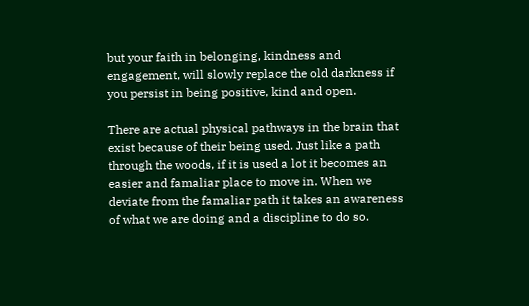but your faith in belonging, kindness and engagement, will slowly replace the old darkness if you persist in being positive, kind and open.

There are actual physical pathways in the brain that exist because of their being used. Just like a path through the woods, if it is used a lot it becomes an easier and famaliar place to move in. When we deviate from the famaliar path it takes an awareness of what we are doing and a discipline to do so.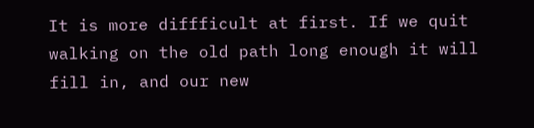It is more diffficult at first. If we quit walking on the old path long enough it will fill in, and our new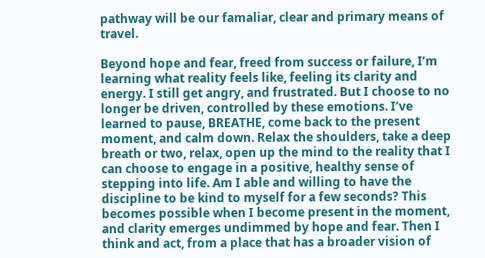pathway will be our famaliar, clear and primary means of travel.

Beyond hope and fear, freed from success or failure, I’m learning what reality feels like, feeling its clarity and energy. I still get angry, and frustrated. But I choose to no longer be driven, controlled by these emotions. I’ve learned to pause, BREATHE, come back to the present moment, and calm down. Relax the shoulders, take a deep breath or two, relax, open up the mind to the reality that I can choose to engage in a positive, healthy sense of stepping into life. Am I able and willing to have the discipline to be kind to myself for a few seconds? This becomes possible when I become present in the moment, and clarity emerges undimmed by hope and fear. Then I think and act, from a place that has a broader vision of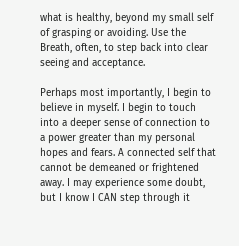what is healthy, beyond my small self of grasping or avoiding. Use the Breath, often, to step back into clear seeing and acceptance.

Perhaps most importantly, I begin to believe in myself. I begin to touch into a deeper sense of connection to a power greater than my personal hopes and fears. A connected self that cannot be demeaned or frightened away. I may experience some doubt, but I know I CAN step through it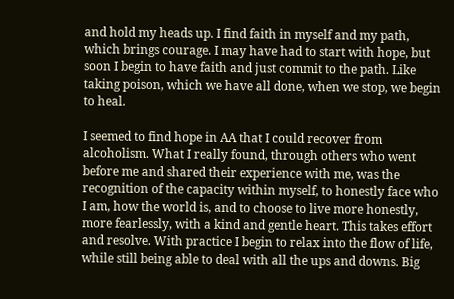and hold my heads up. I find faith in myself and my path, which brings courage. I may have had to start with hope, but soon I begin to have faith and just commit to the path. Like taking poison, which we have all done, when we stop, we begin to heal.

I seemed to find hope in AA that I could recover from alcoholism. What I really found, through others who went before me and shared their experience with me, was the recognition of the capacity within myself, to honestly face who I am, how the world is, and to choose to live more honestly, more fearlessly, with a kind and gentle heart. This takes effort and resolve. With practice I begin to relax into the flow of life, while still being able to deal with all the ups and downs. Big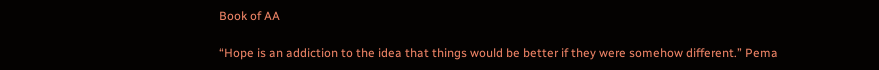Book of AA

“Hope is an addiction to the idea that things would be better if they were somehow different.” Pema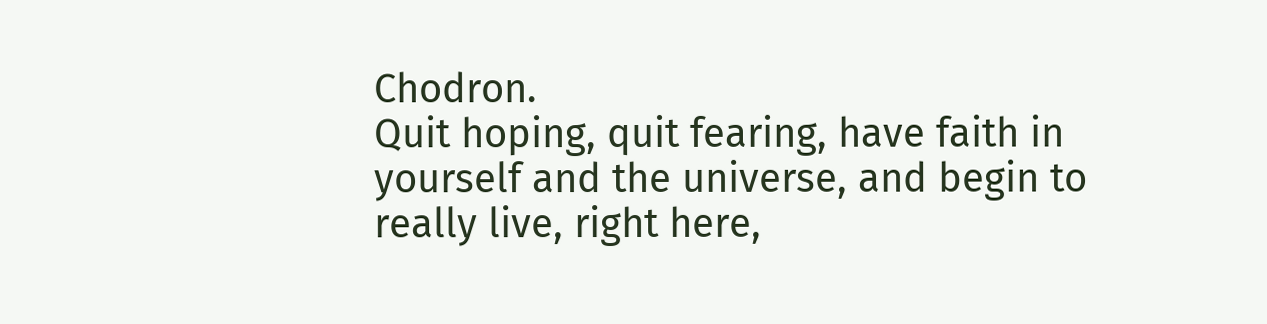Chodron.
Quit hoping, quit fearing, have faith in yourself and the universe, and begin to really live, right here,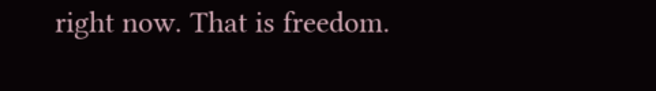right now. That is freedom.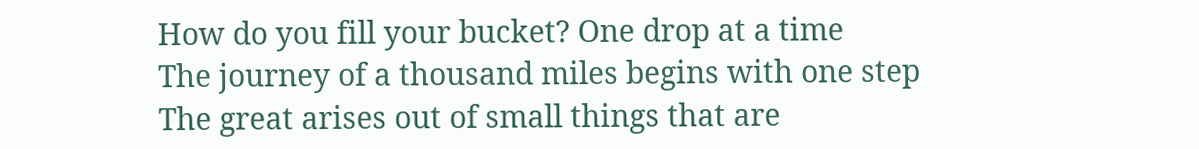How do you fill your bucket? One drop at a time
The journey of a thousand miles begins with one step
The great arises out of small things that are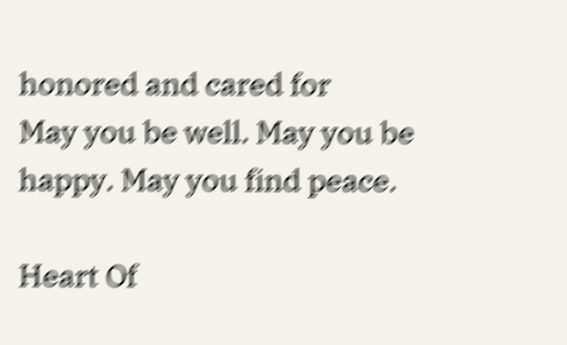honored and cared for
May you be well. May you be happy. May you find peace.

Heart Of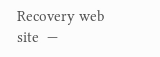Recovery web site  —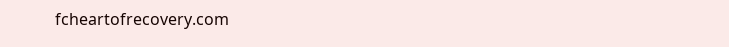fcheartofrecovery.com